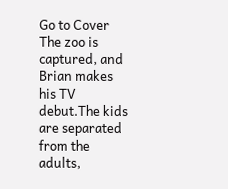Go to Cover The zoo is captured, and Brian makes his TV debut.The kids are separated from the adults,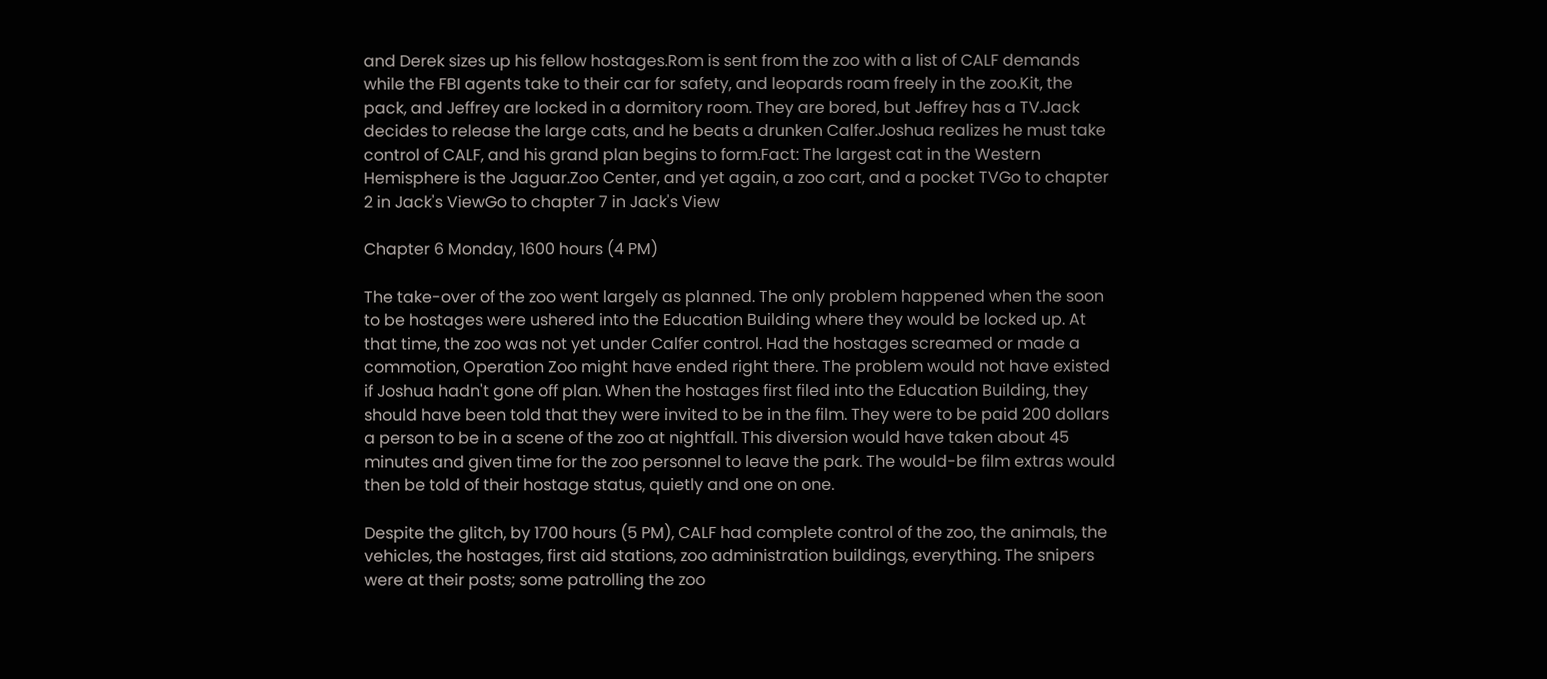and Derek sizes up his fellow hostages.Rom is sent from the zoo with a list of CALF demands while the FBI agents take to their car for safety, and leopards roam freely in the zoo.Kit, the pack, and Jeffrey are locked in a dormitory room. They are bored, but Jeffrey has a TV.Jack decides to release the large cats, and he beats a drunken Calfer.Joshua realizes he must take control of CALF, and his grand plan begins to form.Fact: The largest cat in the Western Hemisphere is the Jaguar.Zoo Center, and yet again, a zoo cart, and a pocket TVGo to chapter 2 in Jack's ViewGo to chapter 7 in Jack's View

Chapter 6 Monday, 1600 hours (4 PM)

The take-over of the zoo went largely as planned. The only problem happened when the soon to be hostages were ushered into the Education Building where they would be locked up. At that time, the zoo was not yet under Calfer control. Had the hostages screamed or made a commotion, Operation Zoo might have ended right there. The problem would not have existed if Joshua hadn't gone off plan. When the hostages first filed into the Education Building, they should have been told that they were invited to be in the film. They were to be paid 200 dollars a person to be in a scene of the zoo at nightfall. This diversion would have taken about 45 minutes and given time for the zoo personnel to leave the park. The would-be film extras would then be told of their hostage status, quietly and one on one.

Despite the glitch, by 1700 hours (5 PM), CALF had complete control of the zoo, the animals, the vehicles, the hostages, first aid stations, zoo administration buildings, everything. The snipers were at their posts; some patrolling the zoo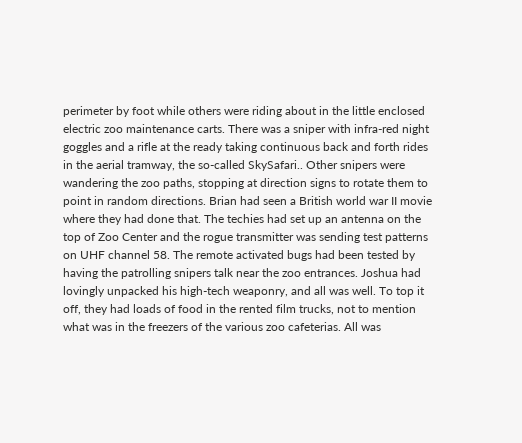perimeter by foot while others were riding about in the little enclosed electric zoo maintenance carts. There was a sniper with infra-red night goggles and a rifle at the ready taking continuous back and forth rides in the aerial tramway, the so-called SkySafari.. Other snipers were wandering the zoo paths, stopping at direction signs to rotate them to point in random directions. Brian had seen a British world war II movie where they had done that. The techies had set up an antenna on the top of Zoo Center and the rogue transmitter was sending test patterns on UHF channel 58. The remote activated bugs had been tested by having the patrolling snipers talk near the zoo entrances. Joshua had lovingly unpacked his high-tech weaponry, and all was well. To top it off, they had loads of food in the rented film trucks, not to mention what was in the freezers of the various zoo cafeterias. All was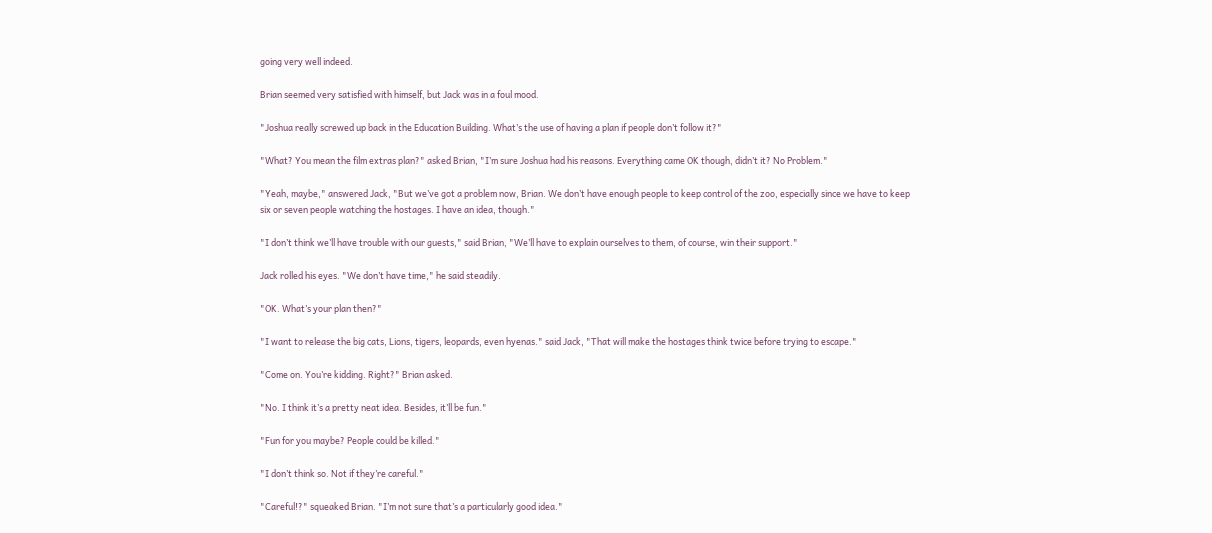going very well indeed.

Brian seemed very satisfied with himself, but Jack was in a foul mood.

"Joshua really screwed up back in the Education Building. What’s the use of having a plan if people don’t follow it?"

"What? You mean the film extras plan?" asked Brian, "I’m sure Joshua had his reasons. Everything came OK though, didn’t it? No Problem."

"Yeah, maybe," answered Jack, "But we’ve got a problem now, Brian. We don’t have enough people to keep control of the zoo, especially since we have to keep six or seven people watching the hostages. I have an idea, though."

"I don’t think we’ll have trouble with our guests," said Brian, "We’ll have to explain ourselves to them, of course, win their support."

Jack rolled his eyes. "We don’t have time," he said steadily.

"OK. What’s your plan then?"

"I want to release the big cats, Lions, tigers, leopards, even hyenas." said Jack, "That will make the hostages think twice before trying to escape."

"Come on. You’re kidding. Right?" Brian asked.

"No. I think it’s a pretty neat idea. Besides, it’ll be fun."

"Fun for you maybe? People could be killed."

"I don’t think so. Not if they’re careful."

"Careful!?" squeaked Brian. "I’m not sure that’s a particularly good idea."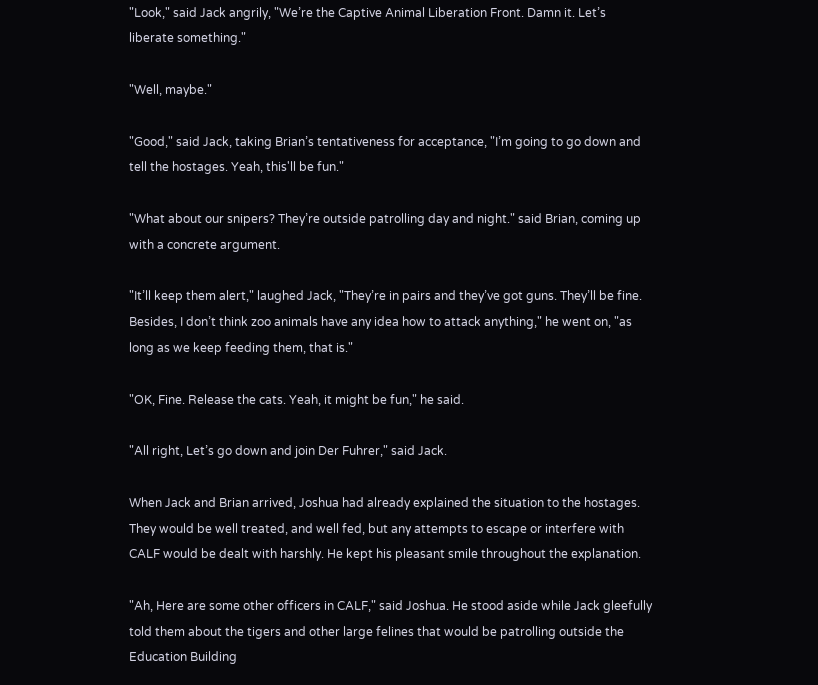"Look," said Jack angrily, "We’re the Captive Animal Liberation Front. Damn it. Let’s liberate something."

"Well, maybe."

"Good," said Jack, taking Brian’s tentativeness for acceptance, "I’m going to go down and tell the hostages. Yeah, this'll be fun."

"What about our snipers? They’re outside patrolling day and night." said Brian, coming up with a concrete argument.

"It’ll keep them alert," laughed Jack, "They’re in pairs and they’ve got guns. They’ll be fine. Besides, I don’t think zoo animals have any idea how to attack anything," he went on, "as long as we keep feeding them, that is."

"OK, Fine. Release the cats. Yeah, it might be fun," he said.

"All right, Let’s go down and join Der Fuhrer," said Jack.

When Jack and Brian arrived, Joshua had already explained the situation to the hostages. They would be well treated, and well fed, but any attempts to escape or interfere with CALF would be dealt with harshly. He kept his pleasant smile throughout the explanation.

"Ah, Here are some other officers in CALF," said Joshua. He stood aside while Jack gleefully told them about the tigers and other large felines that would be patrolling outside the Education Building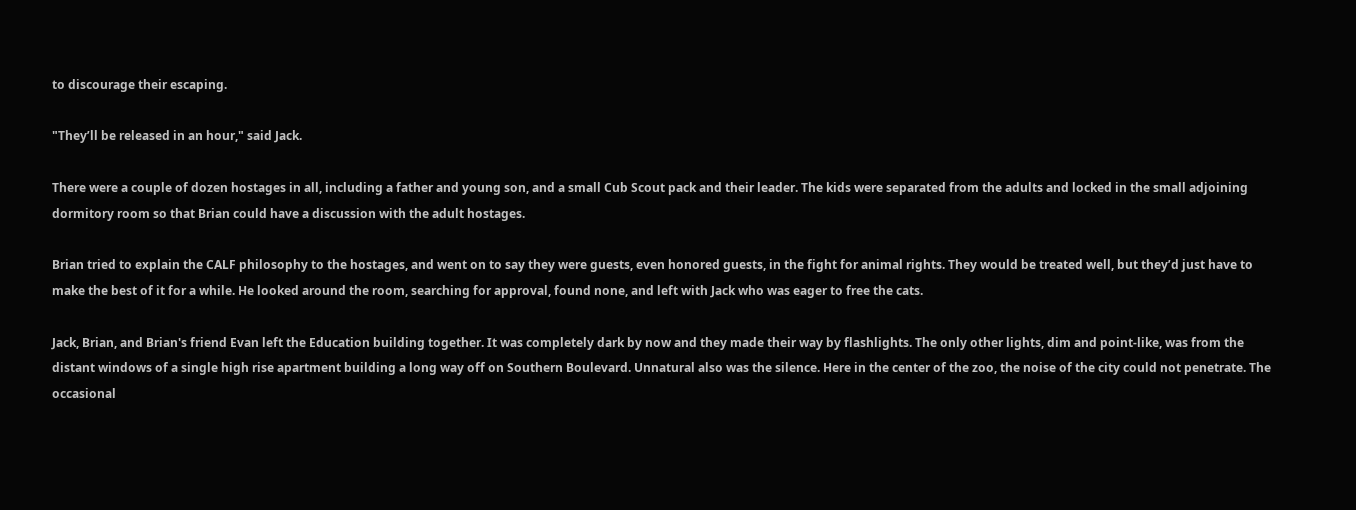to discourage their escaping.

"They’ll be released in an hour," said Jack.

There were a couple of dozen hostages in all, including a father and young son, and a small Cub Scout pack and their leader. The kids were separated from the adults and locked in the small adjoining dormitory room so that Brian could have a discussion with the adult hostages.

Brian tried to explain the CALF philosophy to the hostages, and went on to say they were guests, even honored guests, in the fight for animal rights. They would be treated well, but they’d just have to make the best of it for a while. He looked around the room, searching for approval, found none, and left with Jack who was eager to free the cats.

Jack, Brian, and Brian's friend Evan left the Education building together. It was completely dark by now and they made their way by flashlights. The only other lights, dim and point-like, was from the distant windows of a single high rise apartment building a long way off on Southern Boulevard. Unnatural also was the silence. Here in the center of the zoo, the noise of the city could not penetrate. The occasional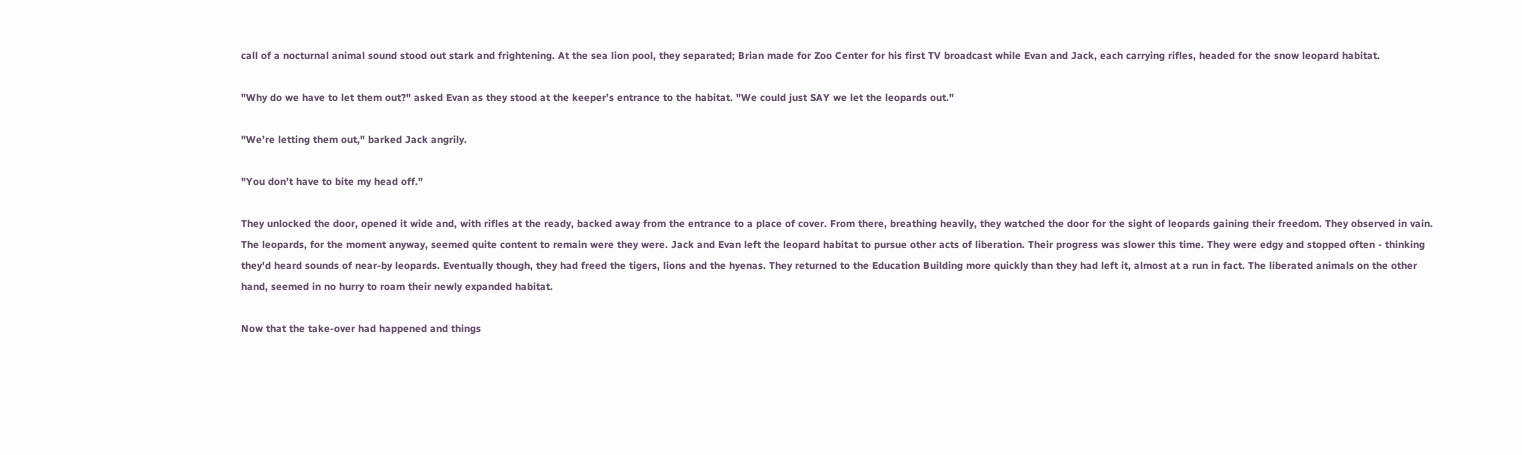call of a nocturnal animal sound stood out stark and frightening. At the sea lion pool, they separated; Brian made for Zoo Center for his first TV broadcast while Evan and Jack, each carrying rifles, headed for the snow leopard habitat.

"Why do we have to let them out?" asked Evan as they stood at the keeper’s entrance to the habitat. "We could just SAY we let the leopards out."

"We’re letting them out," barked Jack angrily.

"You don’t have to bite my head off."

They unlocked the door, opened it wide and, with rifles at the ready, backed away from the entrance to a place of cover. From there, breathing heavily, they watched the door for the sight of leopards gaining their freedom. They observed in vain. The leopards, for the moment anyway, seemed quite content to remain were they were. Jack and Evan left the leopard habitat to pursue other acts of liberation. Their progress was slower this time. They were edgy and stopped often - thinking they'd heard sounds of near-by leopards. Eventually though, they had freed the tigers, lions and the hyenas. They returned to the Education Building more quickly than they had left it, almost at a run in fact. The liberated animals on the other hand, seemed in no hurry to roam their newly expanded habitat.

Now that the take-over had happened and things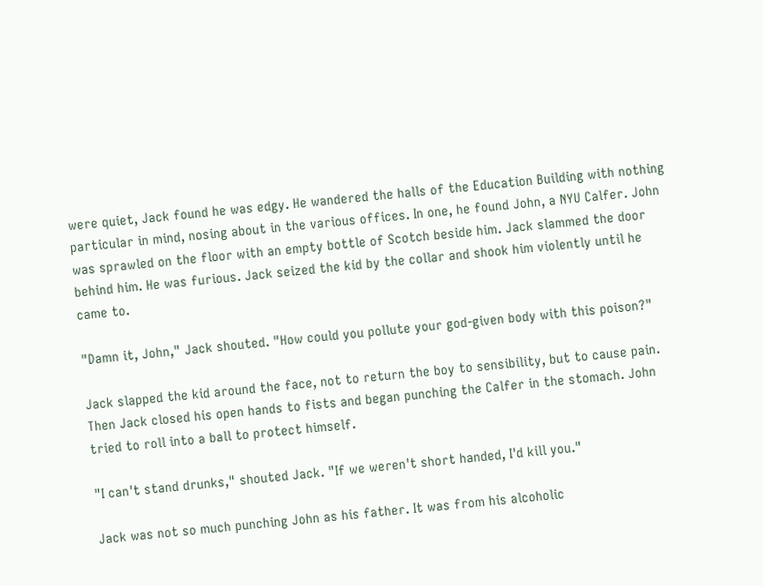were quiet, Jack found he was edgy. He wandered the halls of the Education Building with nothing particular in mind, nosing about in the various offices. In one, he found John, a NYU Calfer. John was sprawled on the floor with an empty bottle of Scotch beside him. Jack slammed the door behind him. He was furious. Jack seized the kid by the collar and shook him violently until he came to.

"Damn it, John," Jack shouted. "How could you pollute your god-given body with this poison?"

Jack slapped the kid around the face, not to return the boy to sensibility, but to cause pain. Then Jack closed his open hands to fists and began punching the Calfer in the stomach. John tried to roll into a ball to protect himself.

"I can't stand drunks," shouted Jack. "If we weren't short handed, I'd kill you."

Jack was not so much punching John as his father. It was from his alcoholic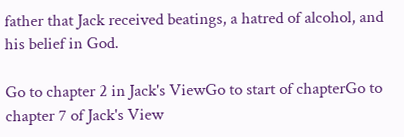father that Jack received beatings, a hatred of alcohol, and his belief in God.

Go to chapter 2 in Jack's ViewGo to start of chapterGo to chapter 7 of Jack's View